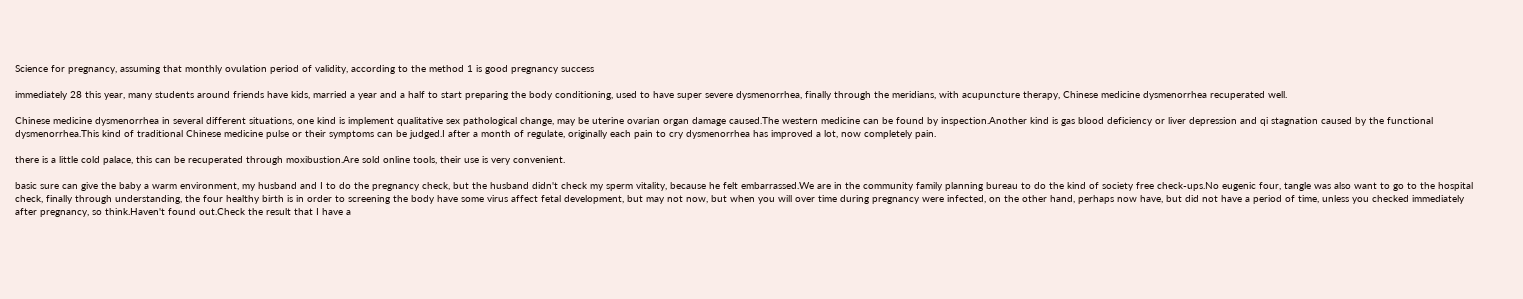Science for pregnancy, assuming that monthly ovulation period of validity, according to the method 1 is good pregnancy success

immediately 28 this year, many students around friends have kids, married a year and a half to start preparing the body conditioning, used to have super severe dysmenorrhea, finally through the meridians, with acupuncture therapy, Chinese medicine dysmenorrhea recuperated well.

Chinese medicine dysmenorrhea in several different situations, one kind is implement qualitative sex pathological change, may be uterine ovarian organ damage caused.The western medicine can be found by inspection.Another kind is gas blood deficiency or liver depression and qi stagnation caused by the functional dysmenorrhea.This kind of traditional Chinese medicine pulse or their symptoms can be judged.I after a month of regulate, originally each pain to cry dysmenorrhea has improved a lot, now completely pain.

there is a little cold palace, this can be recuperated through moxibustion.Are sold online tools, their use is very convenient.

basic sure can give the baby a warm environment, my husband and I to do the pregnancy check, but the husband didn't check my sperm vitality, because he felt embarrassed.We are in the community family planning bureau to do the kind of society free check-ups.No eugenic four, tangle was also want to go to the hospital check, finally through understanding, the four healthy birth is in order to screening the body have some virus affect fetal development, but may not now, but when you will over time during pregnancy were infected, on the other hand, perhaps now have, but did not have a period of time, unless you checked immediately after pregnancy, so think.Haven't found out.Check the result that I have a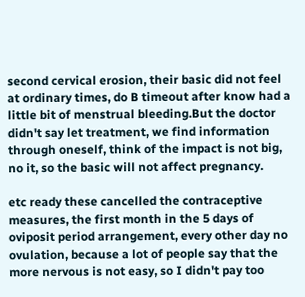second cervical erosion, their basic did not feel at ordinary times, do B timeout after know had a little bit of menstrual bleeding.But the doctor didn't say let treatment, we find information through oneself, think of the impact is not big, no it, so the basic will not affect pregnancy.

etc ready these cancelled the contraceptive measures, the first month in the 5 days of oviposit period arrangement, every other day no ovulation, because a lot of people say that the more nervous is not easy, so I didn't pay too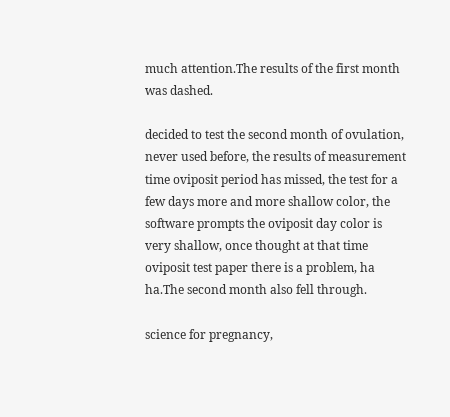much attention.The results of the first month was dashed.

decided to test the second month of ovulation, never used before, the results of measurement time oviposit period has missed, the test for a few days more and more shallow color, the software prompts the oviposit day color is very shallow, once thought at that time oviposit test paper there is a problem, ha ha.The second month also fell through.

science for pregnancy,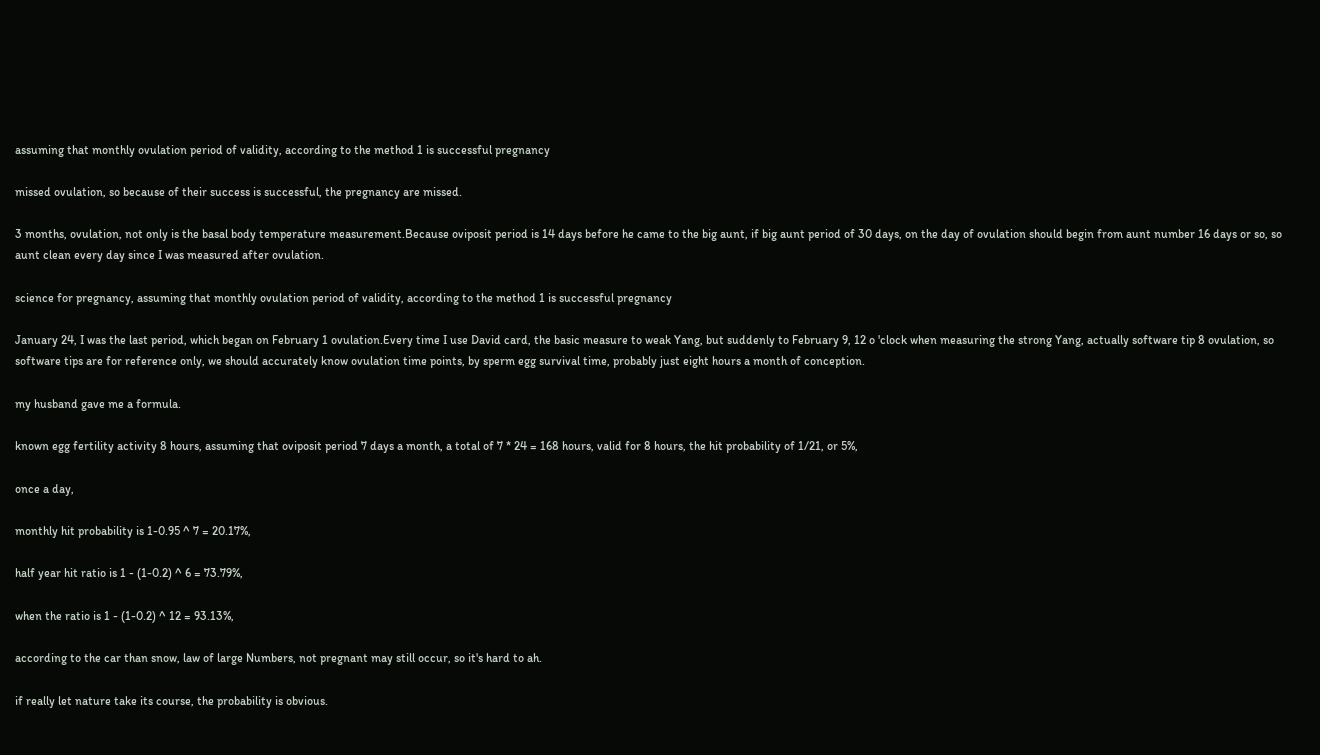assuming that monthly ovulation period of validity, according to the method 1 is successful pregnancy

missed ovulation, so because of their success is successful, the pregnancy are missed.

3 months, ovulation, not only is the basal body temperature measurement.Because oviposit period is 14 days before he came to the big aunt, if big aunt period of 30 days, on the day of ovulation should begin from aunt number 16 days or so, so aunt clean every day since I was measured after ovulation.

science for pregnancy, assuming that monthly ovulation period of validity, according to the method 1 is successful pregnancy

January 24, I was the last period, which began on February 1 ovulation.Every time I use David card, the basic measure to weak Yang, but suddenly to February 9, 12 o 'clock when measuring the strong Yang, actually software tip 8 ovulation, so software tips are for reference only, we should accurately know ovulation time points, by sperm egg survival time, probably just eight hours a month of conception.

my husband gave me a formula.

known egg fertility activity 8 hours, assuming that oviposit period 7 days a month, a total of 7 * 24 = 168 hours, valid for 8 hours, the hit probability of 1/21, or 5%,

once a day,

monthly hit probability is 1-0.95 ^ 7 = 20.17%,

half year hit ratio is 1 - (1-0.2) ^ 6 = 73.79%,

when the ratio is 1 - (1-0.2) ^ 12 = 93.13%,

according to the car than snow, law of large Numbers, not pregnant may still occur, so it's hard to ah.

if really let nature take its course, the probability is obvious.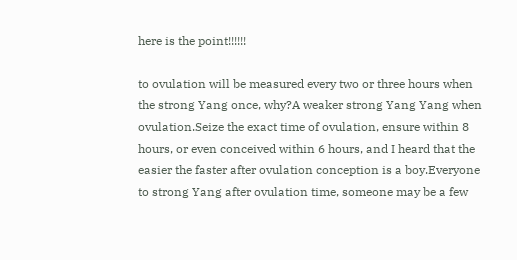here is the point!!!!!!

to ovulation will be measured every two or three hours when the strong Yang once, why?A weaker strong Yang Yang when ovulation.Seize the exact time of ovulation, ensure within 8 hours, or even conceived within 6 hours, and I heard that the easier the faster after ovulation conception is a boy.Everyone to strong Yang after ovulation time, someone may be a few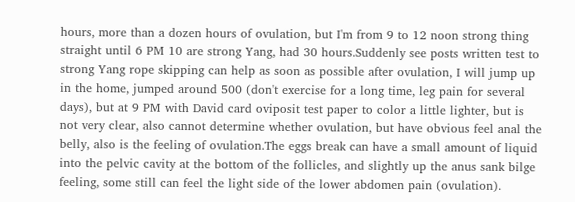hours, more than a dozen hours of ovulation, but I'm from 9 to 12 noon strong thing straight until 6 PM 10 are strong Yang, had 30 hours.Suddenly see posts written test to strong Yang rope skipping can help as soon as possible after ovulation, I will jump up in the home, jumped around 500 (don't exercise for a long time, leg pain for several days), but at 9 PM with David card oviposit test paper to color a little lighter, but is not very clear, also cannot determine whether ovulation, but have obvious feel anal the belly, also is the feeling of ovulation.The eggs break can have a small amount of liquid into the pelvic cavity at the bottom of the follicles, and slightly up the anus sank bilge feeling, some still can feel the light side of the lower abdomen pain (ovulation).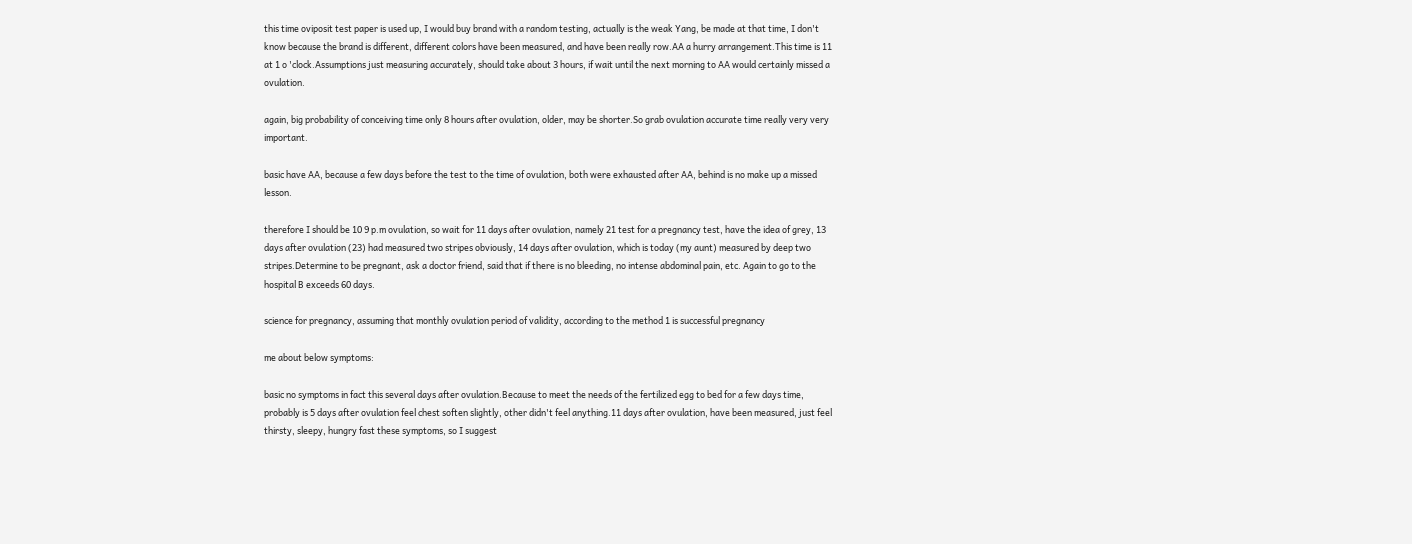this time oviposit test paper is used up, I would buy brand with a random testing, actually is the weak Yang, be made at that time, I don't know because the brand is different, different colors have been measured, and have been really row.AA a hurry arrangement.This time is 11 at 1 o 'clock.Assumptions just measuring accurately, should take about 3 hours, if wait until the next morning to AA would certainly missed a ovulation.

again, big probability of conceiving time only 8 hours after ovulation, older, may be shorter.So grab ovulation accurate time really very very important.

basic have AA, because a few days before the test to the time of ovulation, both were exhausted after AA, behind is no make up a missed lesson.

therefore I should be 10 9 p.m ovulation, so wait for 11 days after ovulation, namely 21 test for a pregnancy test, have the idea of grey, 13 days after ovulation (23) had measured two stripes obviously, 14 days after ovulation, which is today (my aunt) measured by deep two stripes.Determine to be pregnant, ask a doctor friend, said that if there is no bleeding, no intense abdominal pain, etc. Again to go to the hospital B exceeds 60 days.

science for pregnancy, assuming that monthly ovulation period of validity, according to the method 1 is successful pregnancy

me about below symptoms:

basic no symptoms in fact this several days after ovulation.Because to meet the needs of the fertilized egg to bed for a few days time, probably is 5 days after ovulation feel chest soften slightly, other didn't feel anything.11 days after ovulation, have been measured, just feel thirsty, sleepy, hungry fast these symptoms, so I suggest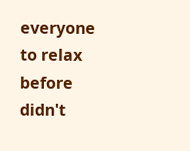everyone to relax before didn't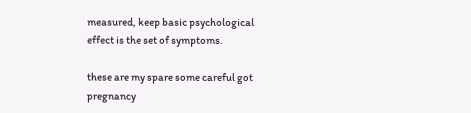measured, keep basic psychological effect is the set of symptoms.

these are my spare some careful got pregnancy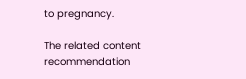to pregnancy.

The related content recommendation